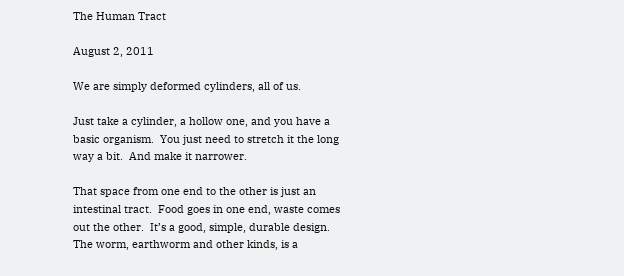The Human Tract

August 2, 2011

We are simply deformed cylinders, all of us.

Just take a cylinder, a hollow one, and you have a basic organism.  You just need to stretch it the long way a bit.  And make it narrower.

That space from one end to the other is just an intestinal tract.  Food goes in one end, waste comes out the other.  It’s a good, simple, durable design.  The worm, earthworm and other kinds, is a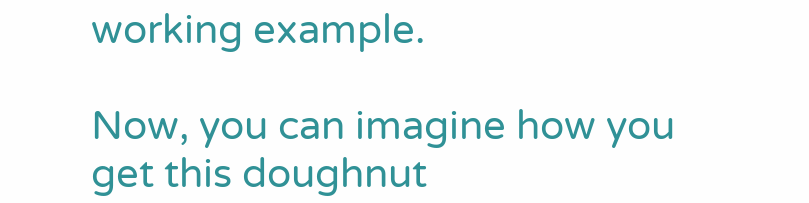working example.

Now, you can imagine how you get this doughnut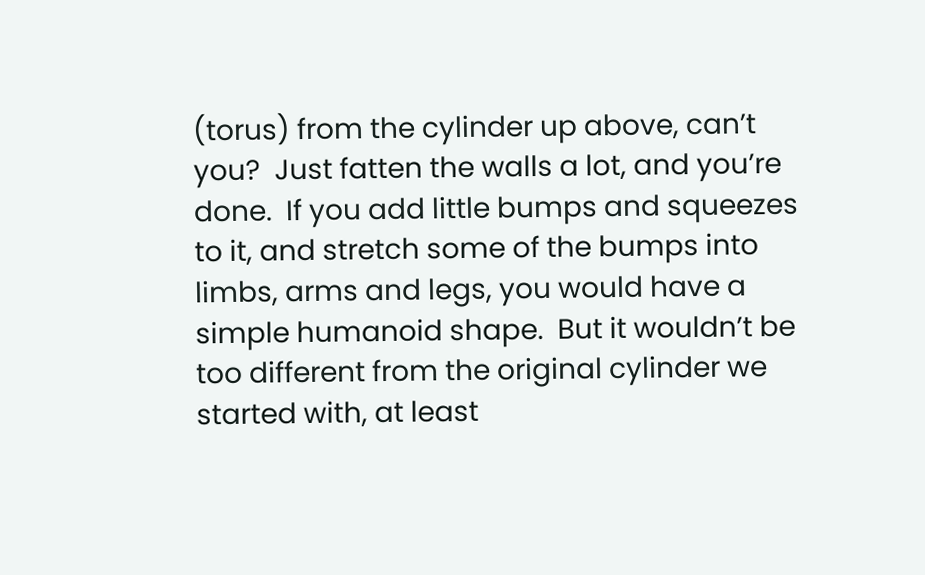(torus) from the cylinder up above, can’t you?  Just fatten the walls a lot, and you’re done.  If you add little bumps and squeezes to it, and stretch some of the bumps into limbs, arms and legs, you would have a simple humanoid shape.  But it wouldn’t be too different from the original cylinder we started with, at least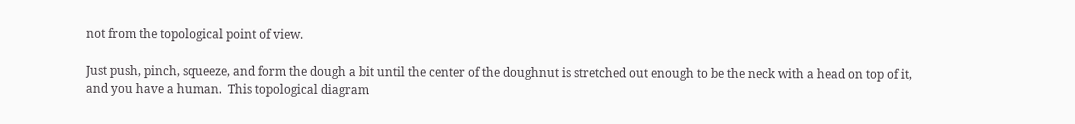not from the topological point of view.

Just push, pinch, squeeze, and form the dough a bit until the center of the doughnut is stretched out enough to be the neck with a head on top of it, and you have a human.  This topological diagram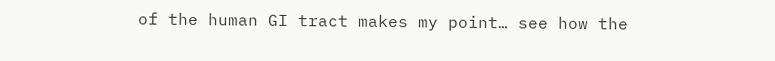of the human GI tract makes my point… see how the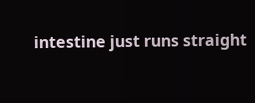intestine just runs straight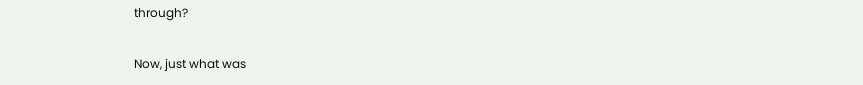through?

Now, just what was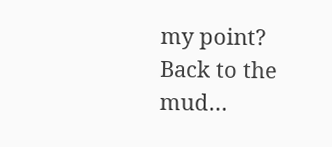my point?  Back to the mud…